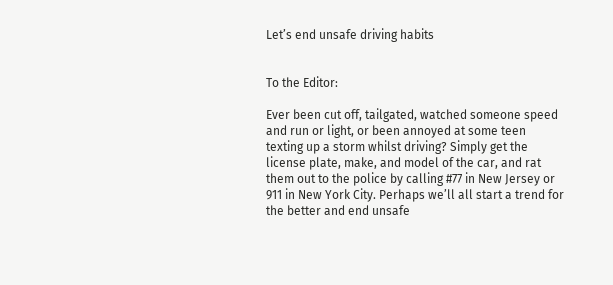Let’s end unsafe driving habits


To the Editor:

Ever been cut off, tailgated, watched someone speed and run or light, or been annoyed at some teen texting up a storm whilst driving? Simply get the license plate, make, and model of the car, and rat them out to the police by calling #77 in New Jersey or 911 in New York City. Perhaps we’ll all start a trend for the better and end unsafe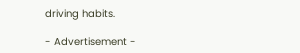driving habits.

- Advertisement -